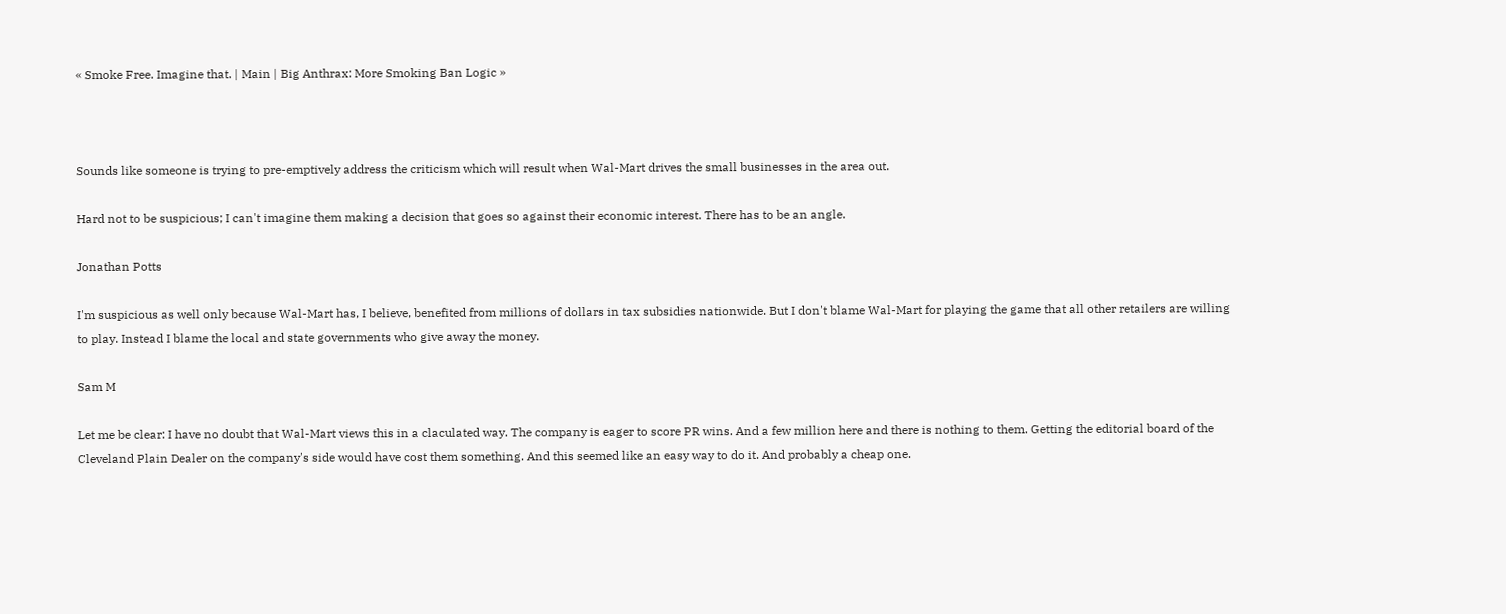« Smoke Free. Imagine that. | Main | Big Anthrax: More Smoking Ban Logic »



Sounds like someone is trying to pre-emptively address the criticism which will result when Wal-Mart drives the small businesses in the area out.

Hard not to be suspicious; I can't imagine them making a decision that goes so against their economic interest. There has to be an angle.

Jonathan Potts

I'm suspicious as well only because Wal-Mart has, I believe, benefited from millions of dollars in tax subsidies nationwide. But I don't blame Wal-Mart for playing the game that all other retailers are willing to play. Instead I blame the local and state governments who give away the money.

Sam M

Let me be clear: I have no doubt that Wal-Mart views this in a claculated way. The company is eager to score PR wins. And a few million here and there is nothing to them. Getting the editorial board of the Cleveland Plain Dealer on the company's side would have cost them something. And this seemed like an easy way to do it. And probably a cheap one.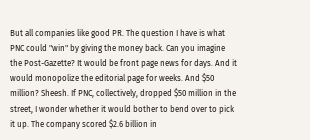But all companies like good PR. The question I have is what PNC could "win" by giving the money back. Can you imagine the Post-Gazette? It would be front page news for days. And it would monopolize the editorial page for weeks. And $50 million? Sheesh. If PNC, collectively, dropped $50 million in the street, I wonder whether it would bother to bend over to pick it up. The company scored $2.6 billion in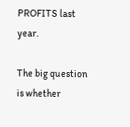PROFITS last year.

The big question is whether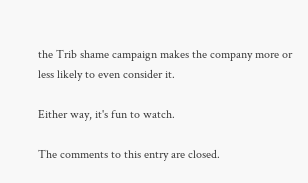the Trib shame campaign makes the company more or less likely to even consider it.

Either way, it's fun to watch.

The comments to this entry are closed.